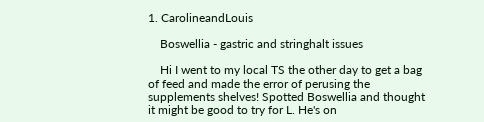1. CarolineandLouis

    Boswellia - gastric and stringhalt issues

    Hi I went to my local TS the other day to get a bag of feed and made the error of perusing the supplements shelves! Spotted Boswellia and thought it might be good to try for L. He's on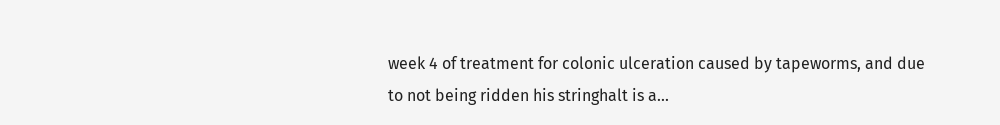week 4 of treatment for colonic ulceration caused by tapeworms, and due to not being ridden his stringhalt is a...